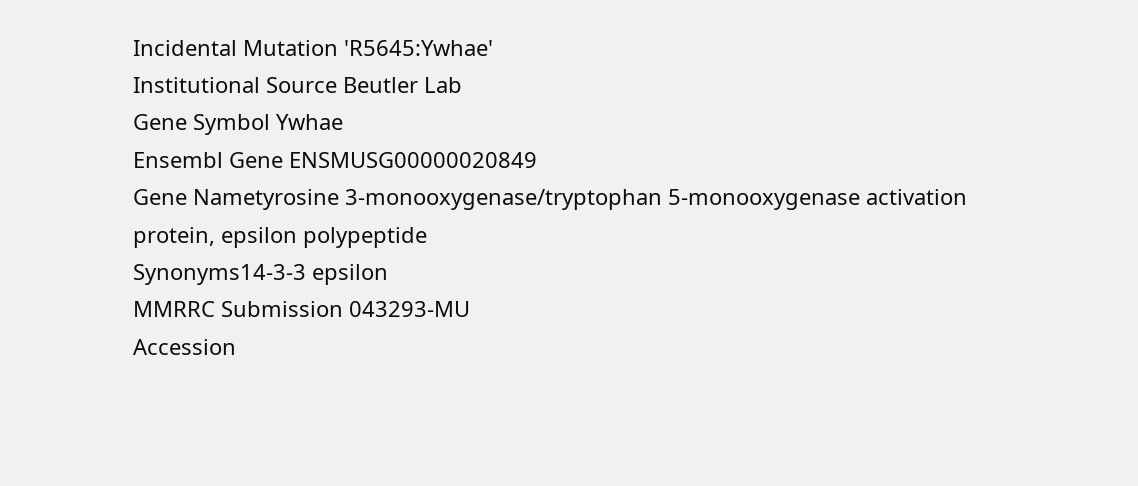Incidental Mutation 'R5645:Ywhae'
Institutional Source Beutler Lab
Gene Symbol Ywhae
Ensembl Gene ENSMUSG00000020849
Gene Nametyrosine 3-monooxygenase/tryptophan 5-monooxygenase activation protein, epsilon polypeptide
Synonyms14-3-3 epsilon
MMRRC Submission 043293-MU
Accession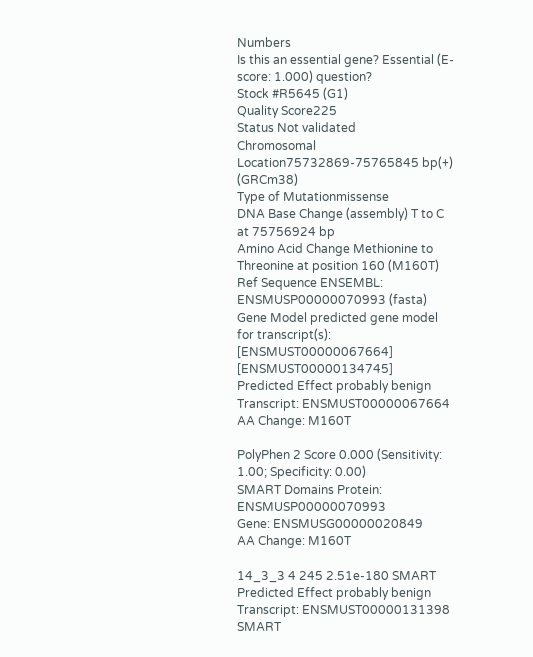Numbers
Is this an essential gene? Essential (E-score: 1.000) question?
Stock #R5645 (G1)
Quality Score225
Status Not validated
Chromosomal Location75732869-75765845 bp(+) (GRCm38)
Type of Mutationmissense
DNA Base Change (assembly) T to C at 75756924 bp
Amino Acid Change Methionine to Threonine at position 160 (M160T)
Ref Sequence ENSEMBL: ENSMUSP00000070993 (fasta)
Gene Model predicted gene model for transcript(s): [ENSMUST00000067664] [ENSMUST00000134745]
Predicted Effect probably benign
Transcript: ENSMUST00000067664
AA Change: M160T

PolyPhen 2 Score 0.000 (Sensitivity: 1.00; Specificity: 0.00)
SMART Domains Protein: ENSMUSP00000070993
Gene: ENSMUSG00000020849
AA Change: M160T

14_3_3 4 245 2.51e-180 SMART
Predicted Effect probably benign
Transcript: ENSMUST00000131398
SMART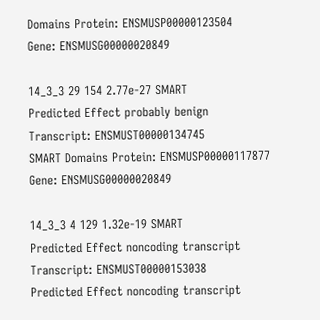Domains Protein: ENSMUSP00000123504
Gene: ENSMUSG00000020849

14_3_3 29 154 2.77e-27 SMART
Predicted Effect probably benign
Transcript: ENSMUST00000134745
SMART Domains Protein: ENSMUSP00000117877
Gene: ENSMUSG00000020849

14_3_3 4 129 1.32e-19 SMART
Predicted Effect noncoding transcript
Transcript: ENSMUST00000153038
Predicted Effect noncoding transcript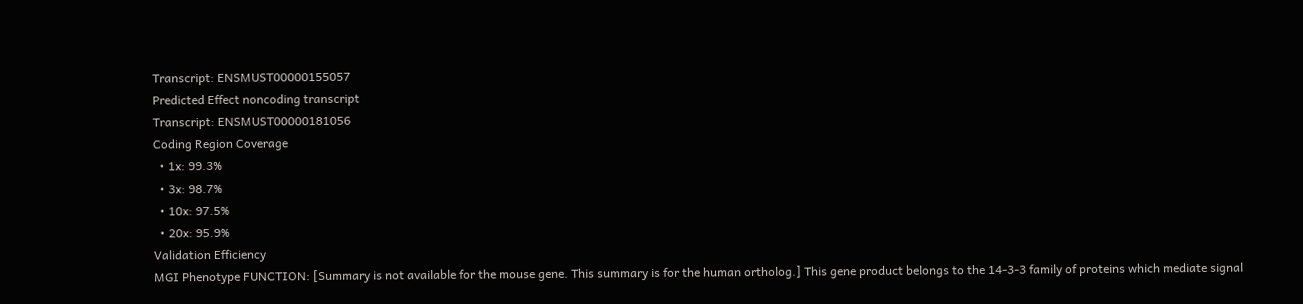Transcript: ENSMUST00000155057
Predicted Effect noncoding transcript
Transcript: ENSMUST00000181056
Coding Region Coverage
  • 1x: 99.3%
  • 3x: 98.7%
  • 10x: 97.5%
  • 20x: 95.9%
Validation Efficiency
MGI Phenotype FUNCTION: [Summary is not available for the mouse gene. This summary is for the human ortholog.] This gene product belongs to the 14-3-3 family of proteins which mediate signal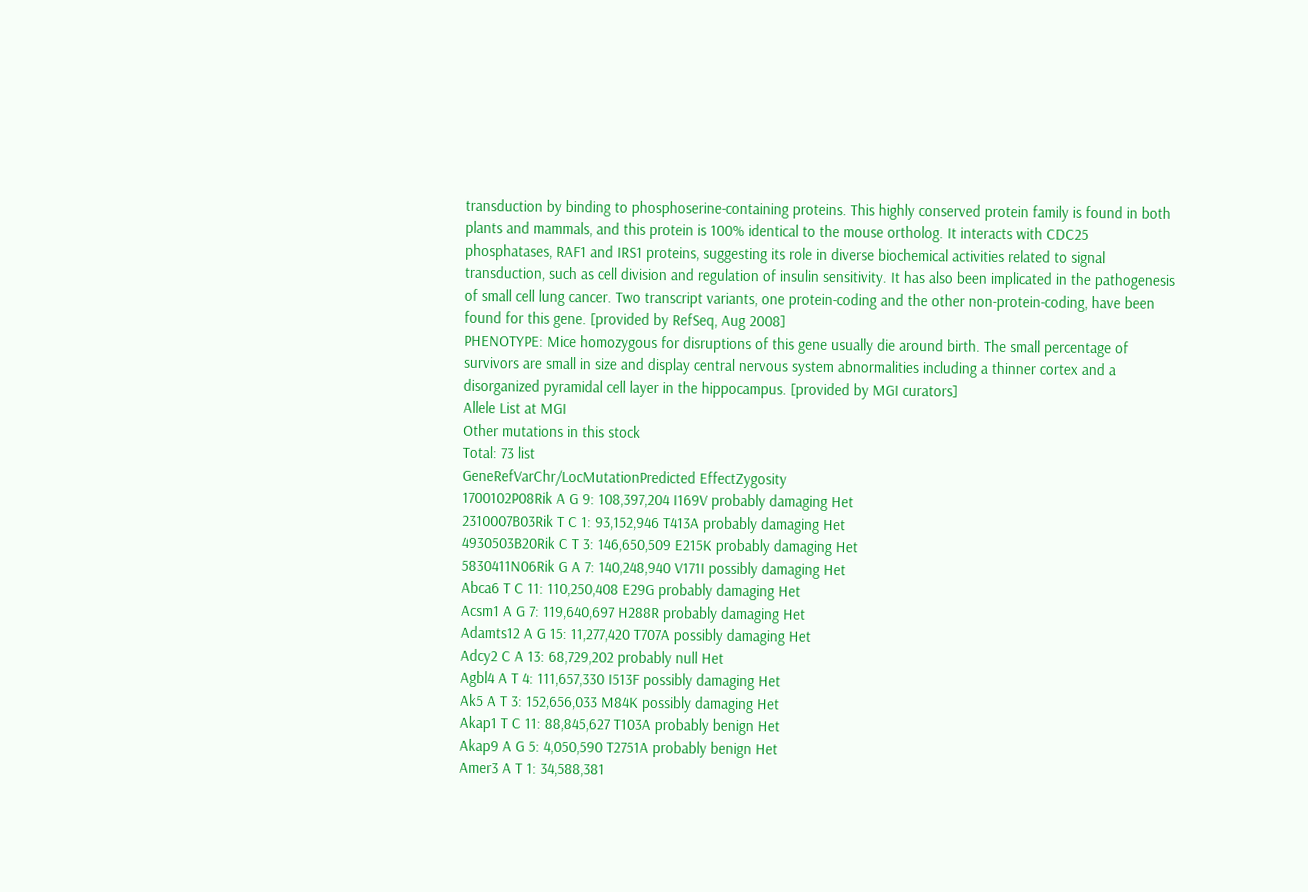transduction by binding to phosphoserine-containing proteins. This highly conserved protein family is found in both plants and mammals, and this protein is 100% identical to the mouse ortholog. It interacts with CDC25 phosphatases, RAF1 and IRS1 proteins, suggesting its role in diverse biochemical activities related to signal transduction, such as cell division and regulation of insulin sensitivity. It has also been implicated in the pathogenesis of small cell lung cancer. Two transcript variants, one protein-coding and the other non-protein-coding, have been found for this gene. [provided by RefSeq, Aug 2008]
PHENOTYPE: Mice homozygous for disruptions of this gene usually die around birth. The small percentage of survivors are small in size and display central nervous system abnormalities including a thinner cortex and a disorganized pyramidal cell layer in the hippocampus. [provided by MGI curators]
Allele List at MGI
Other mutations in this stock
Total: 73 list
GeneRefVarChr/LocMutationPredicted EffectZygosity
1700102P08Rik A G 9: 108,397,204 I169V probably damaging Het
2310007B03Rik T C 1: 93,152,946 T413A probably damaging Het
4930503B20Rik C T 3: 146,650,509 E215K probably damaging Het
5830411N06Rik G A 7: 140,248,940 V171I possibly damaging Het
Abca6 T C 11: 110,250,408 E29G probably damaging Het
Acsm1 A G 7: 119,640,697 H288R probably damaging Het
Adamts12 A G 15: 11,277,420 T707A possibly damaging Het
Adcy2 C A 13: 68,729,202 probably null Het
Agbl4 A T 4: 111,657,330 I513F possibly damaging Het
Ak5 A T 3: 152,656,033 M84K possibly damaging Het
Akap1 T C 11: 88,845,627 T103A probably benign Het
Akap9 A G 5: 4,050,590 T2751A probably benign Het
Amer3 A T 1: 34,588,381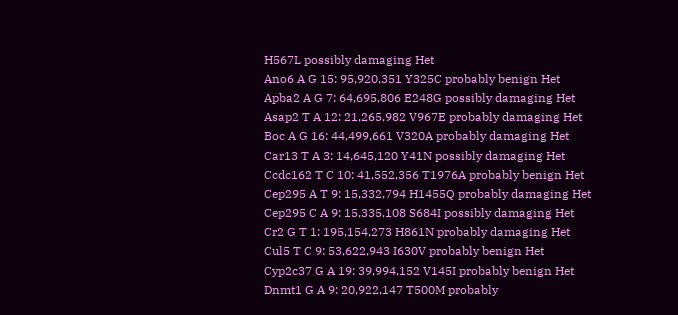H567L possibly damaging Het
Ano6 A G 15: 95,920,351 Y325C probably benign Het
Apba2 A G 7: 64,695,806 E248G possibly damaging Het
Asap2 T A 12: 21,265,982 V967E probably damaging Het
Boc A G 16: 44,499,661 V320A probably damaging Het
Car13 T A 3: 14,645,120 Y41N possibly damaging Het
Ccdc162 T C 10: 41,552,356 T1976A probably benign Het
Cep295 A T 9: 15,332,794 H1455Q probably damaging Het
Cep295 C A 9: 15,335,108 S684I possibly damaging Het
Cr2 G T 1: 195,154,273 H861N probably damaging Het
Cul5 T C 9: 53,622,943 I630V probably benign Het
Cyp2c37 G A 19: 39,994,152 V145I probably benign Het
Dnmt1 G A 9: 20,922,147 T500M probably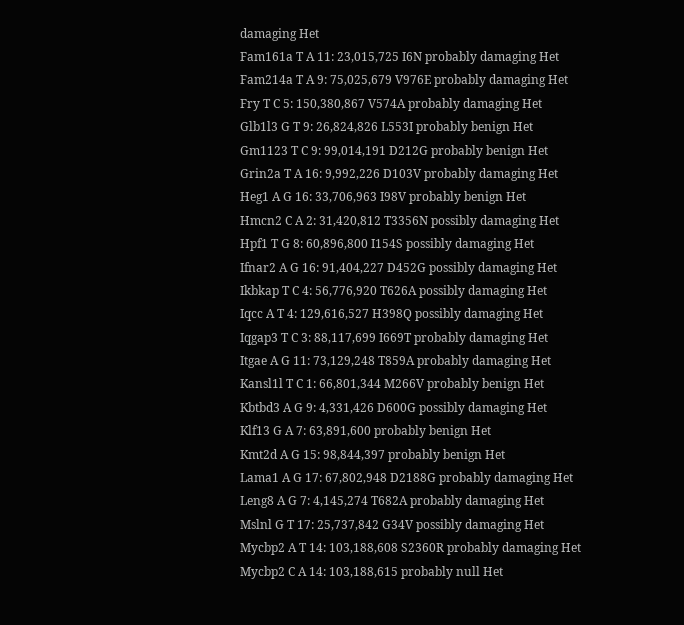damaging Het
Fam161a T A 11: 23,015,725 I6N probably damaging Het
Fam214a T A 9: 75,025,679 V976E probably damaging Het
Fry T C 5: 150,380,867 V574A probably damaging Het
Glb1l3 G T 9: 26,824,826 L553I probably benign Het
Gm1123 T C 9: 99,014,191 D212G probably benign Het
Grin2a T A 16: 9,992,226 D103V probably damaging Het
Heg1 A G 16: 33,706,963 I98V probably benign Het
Hmcn2 C A 2: 31,420,812 T3356N possibly damaging Het
Hpf1 T G 8: 60,896,800 I154S possibly damaging Het
Ifnar2 A G 16: 91,404,227 D452G possibly damaging Het
Ikbkap T C 4: 56,776,920 T626A possibly damaging Het
Iqcc A T 4: 129,616,527 H398Q possibly damaging Het
Iqgap3 T C 3: 88,117,699 I669T probably damaging Het
Itgae A G 11: 73,129,248 T859A probably damaging Het
Kansl1l T C 1: 66,801,344 M266V probably benign Het
Kbtbd3 A G 9: 4,331,426 D600G possibly damaging Het
Klf13 G A 7: 63,891,600 probably benign Het
Kmt2d A G 15: 98,844,397 probably benign Het
Lama1 A G 17: 67,802,948 D2188G probably damaging Het
Leng8 A G 7: 4,145,274 T682A probably damaging Het
Mslnl G T 17: 25,737,842 G34V possibly damaging Het
Mycbp2 A T 14: 103,188,608 S2360R probably damaging Het
Mycbp2 C A 14: 103,188,615 probably null Het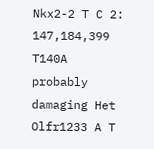Nkx2-2 T C 2: 147,184,399 T140A probably damaging Het
Olfr1233 A T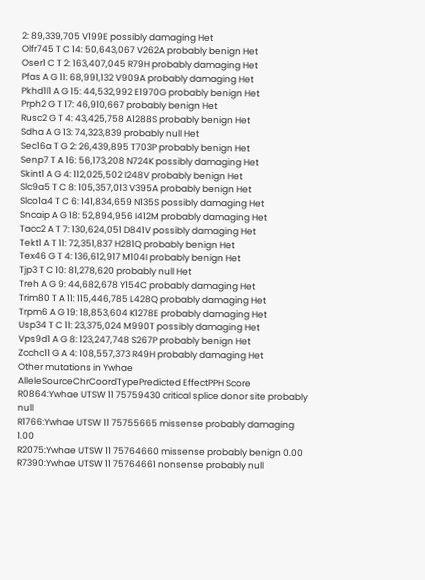2: 89,339,705 V199E possibly damaging Het
Olfr745 T C 14: 50,643,067 V262A probably benign Het
Oser1 C T 2: 163,407,045 R79H probably damaging Het
Pfas A G 11: 68,991,132 V909A probably damaging Het
Pkhd1l1 A G 15: 44,532,992 E1970G probably benign Het
Prph2 G T 17: 46,910,667 probably benign Het
Rusc2 G T 4: 43,425,758 A1288S probably benign Het
Sdha A G 13: 74,323,839 probably null Het
Sec16a T G 2: 26,439,895 T703P probably benign Het
Senp7 T A 16: 56,173,208 N724K possibly damaging Het
Skint1 A G 4: 112,025,502 I248V probably benign Het
Slc9a5 T C 8: 105,357,013 V395A probably benign Het
Slco1a4 T C 6: 141,834,659 N135S possibly damaging Het
Sncaip A G 18: 52,894,956 I412M probably damaging Het
Tacc2 A T 7: 130,624,051 D841V possibly damaging Het
Tekt1 A T 11: 72,351,837 H281Q probably benign Het
Tex46 G T 4: 136,612,917 M104I probably benign Het
Tjp3 T C 10: 81,278,620 probably null Het
Treh A G 9: 44,682,678 Y154C probably damaging Het
Trim80 T A 11: 115,446,785 L428Q probably damaging Het
Trpm6 A G 19: 18,853,604 K1278E probably damaging Het
Usp34 T C 11: 23,375,024 M990T possibly damaging Het
Vps9d1 A G 8: 123,247,748 S267P probably benign Het
Zcchc11 G A 4: 108,557,373 R49H probably damaging Het
Other mutations in Ywhae
AlleleSourceChrCoordTypePredicted EffectPPH Score
R0864:Ywhae UTSW 11 75759430 critical splice donor site probably null
R1766:Ywhae UTSW 11 75755665 missense probably damaging 1.00
R2075:Ywhae UTSW 11 75764660 missense probably benign 0.00
R7390:Ywhae UTSW 11 75764661 nonsense probably null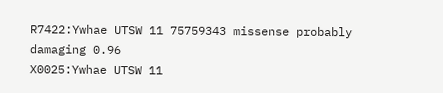R7422:Ywhae UTSW 11 75759343 missense probably damaging 0.96
X0025:Ywhae UTSW 11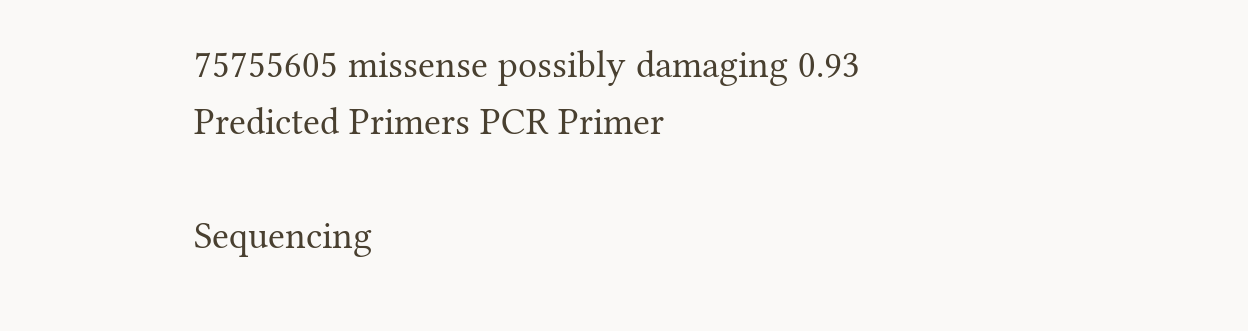75755605 missense possibly damaging 0.93
Predicted Primers PCR Primer

Sequencing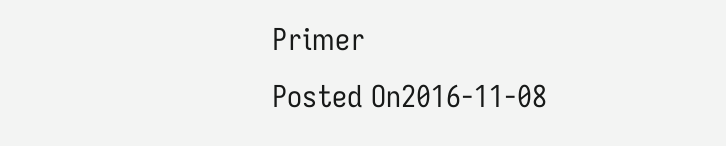Primer
Posted On2016-11-08